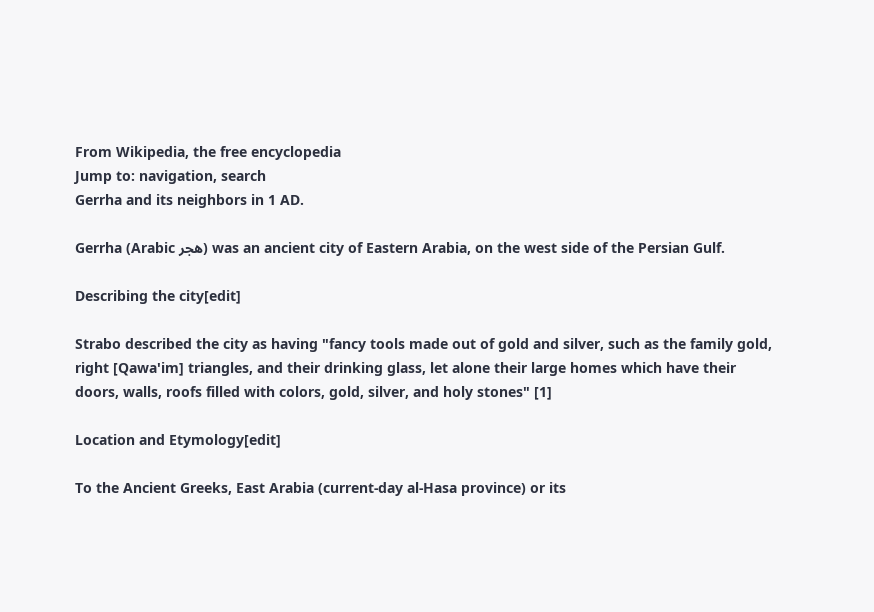From Wikipedia, the free encyclopedia
Jump to: navigation, search
Gerrha and its neighbors in 1 AD.

Gerrha (Arabic هجر) was an ancient city of Eastern Arabia, on the west side of the Persian Gulf.

Describing the city[edit]

Strabo described the city as having "fancy tools made out of gold and silver, such as the family gold, right [Qawa'im] triangles, and their drinking glass, let alone their large homes which have their doors, walls, roofs filled with colors, gold, silver, and holy stones" [1]

Location and Etymology[edit]

To the Ancient Greeks, East Arabia (current-day al-Hasa province) or its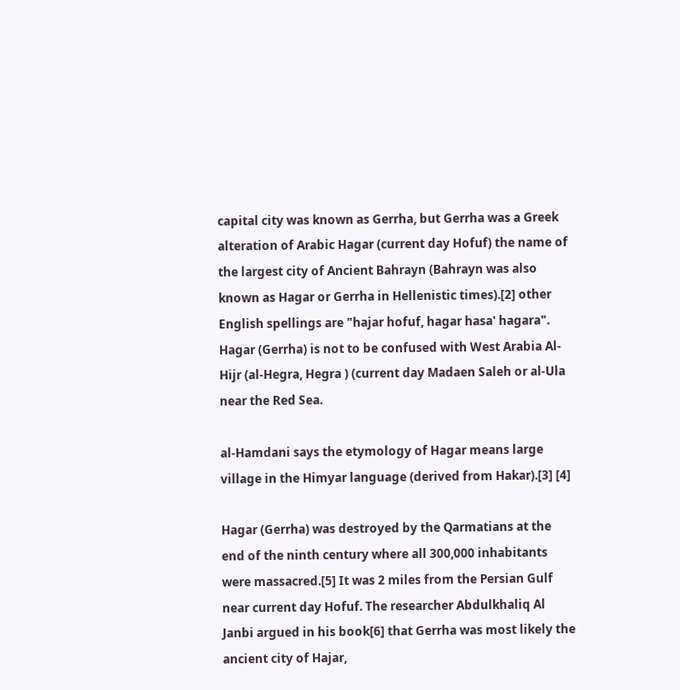capital city was known as Gerrha, but Gerrha was a Greek alteration of Arabic Hagar (current day Hofuf) the name of the largest city of Ancient Bahrayn (Bahrayn was also known as Hagar or Gerrha in Hellenistic times).[2] other English spellings are "hajar hofuf, hagar hasa' hagara". Hagar (Gerrha) is not to be confused with West Arabia Al-Hijr (al-Hegra, Hegra ) (current day Madaen Saleh or al-Ula near the Red Sea.

al-Hamdani says the etymology of Hagar means large village in the Himyar language (derived from Hakar).[3] [4]

Hagar (Gerrha) was destroyed by the Qarmatians at the end of the ninth century where all 300,000 inhabitants were massacred.[5] It was 2 miles from the Persian Gulf near current day Hofuf. The researcher Abdulkhaliq Al Janbi argued in his book[6] that Gerrha was most likely the ancient city of Hajar,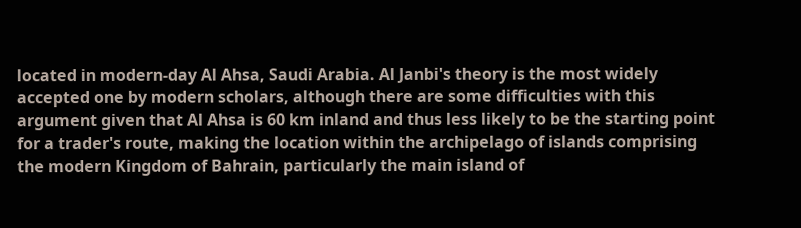located in modern-day Al Ahsa, Saudi Arabia. Al Janbi's theory is the most widely accepted one by modern scholars, although there are some difficulties with this argument given that Al Ahsa is 60 km inland and thus less likely to be the starting point for a trader's route, making the location within the archipelago of islands comprising the modern Kingdom of Bahrain, particularly the main island of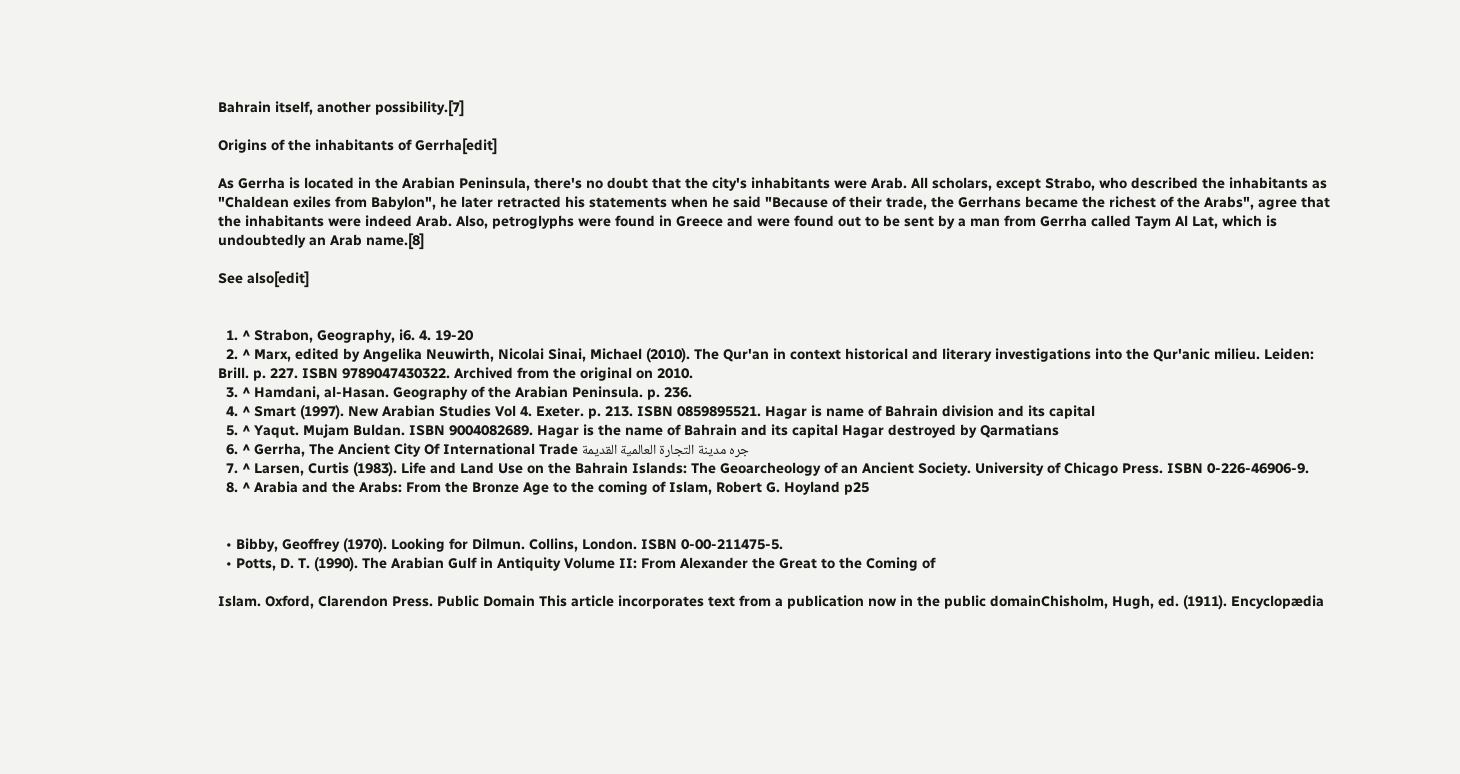Bahrain itself, another possibility.[7]

Origins of the inhabitants of Gerrha[edit]

As Gerrha is located in the Arabian Peninsula, there's no doubt that the city's inhabitants were Arab. All scholars, except Strabo, who described the inhabitants as "Chaldean exiles from Babylon", he later retracted his statements when he said "Because of their trade, the Gerrhans became the richest of the Arabs", agree that the inhabitants were indeed Arab. Also, petroglyphs were found in Greece and were found out to be sent by a man from Gerrha called Taym Al Lat, which is undoubtedly an Arab name.[8]

See also[edit]


  1. ^ Strabon, Geography, i6. 4. 19-20
  2. ^ Marx, edited by Angelika Neuwirth, Nicolai Sinai, Michael (2010). The Qur'an in context historical and literary investigations into the Qur'anic milieu. Leiden: Brill. p. 227. ISBN 9789047430322. Archived from the original on 2010.
  3. ^ Hamdani, al-Hasan. Geography of the Arabian Peninsula. p. 236.
  4. ^ Smart (1997). New Arabian Studies Vol 4. Exeter. p. 213. ISBN 0859895521. Hagar is name of Bahrain division and its capital
  5. ^ Yaqut. Mujam Buldan. ISBN 9004082689. Hagar is the name of Bahrain and its capital Hagar destroyed by Qarmatians
  6. ^ Gerrha, The Ancient City Of International Trade جره مدينة التجارة العالمية القديمة
  7. ^ Larsen, Curtis (1983). Life and Land Use on the Bahrain Islands: The Geoarcheology of an Ancient Society. University of Chicago Press. ISBN 0-226-46906-9.
  8. ^ Arabia and the Arabs: From the Bronze Age to the coming of Islam, Robert G. Hoyland p25


  • Bibby, Geoffrey (1970). Looking for Dilmun. Collins, London. ISBN 0-00-211475-5.
  • Potts, D. T. (1990). The Arabian Gulf in Antiquity Volume II: From Alexander the Great to the Coming of

Islam. Oxford, Clarendon Press. Public Domain This article incorporates text from a publication now in the public domainChisholm, Hugh, ed. (1911). Encyclopædia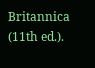Britannica (11th ed.).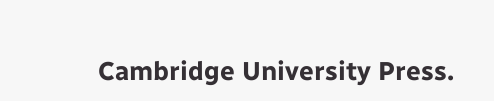Cambridge University Press.